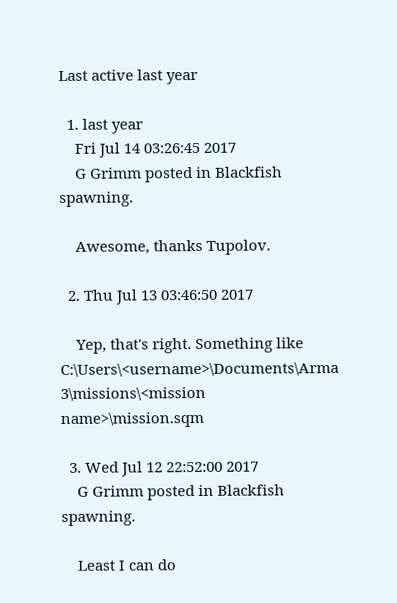Last active last year

  1. last year
    Fri Jul 14 03:26:45 2017
    G Grimm posted in Blackfish spawning.

    Awesome, thanks Tupolov.

  2. Thu Jul 13 03:46:50 2017

    Yep, that's right. Something like C:\Users\<username>\Documents\Arma 3\missions\<mission name>\mission.sqm

  3. Wed Jul 12 22:52:00 2017
    G Grimm posted in Blackfish spawning.

    Least I can do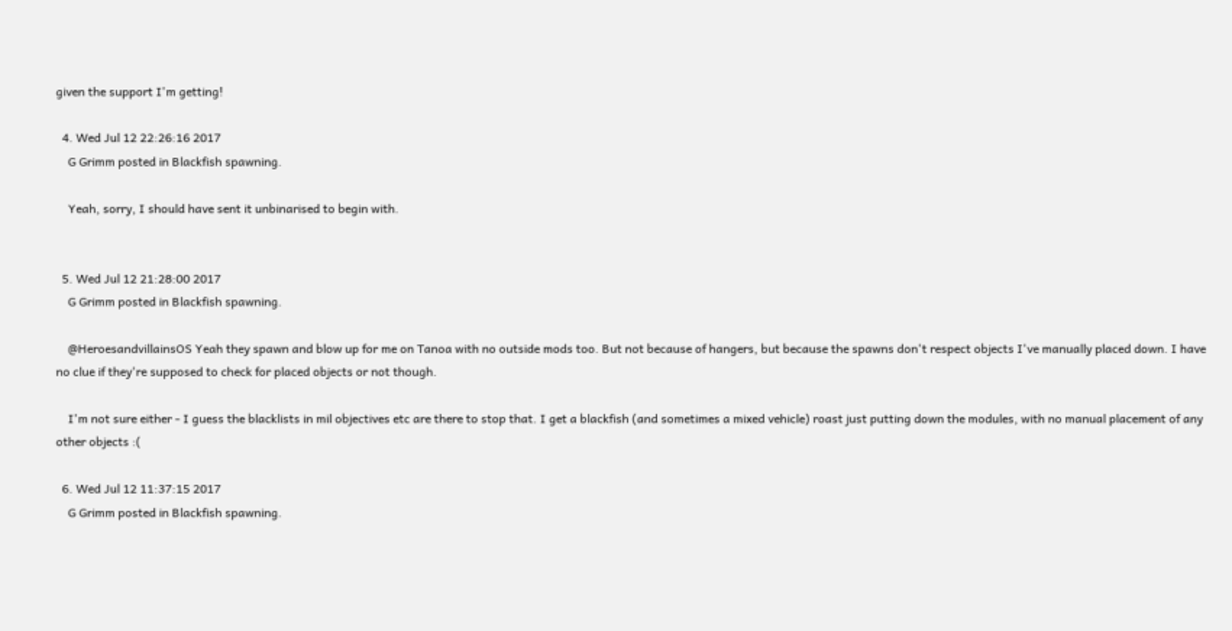given the support I'm getting!

  4. Wed Jul 12 22:26:16 2017
    G Grimm posted in Blackfish spawning.

    Yeah, sorry, I should have sent it unbinarised to begin with.


  5. Wed Jul 12 21:28:00 2017
    G Grimm posted in Blackfish spawning.

    @HeroesandvillainsOS Yeah they spawn and blow up for me on Tanoa with no outside mods too. But not because of hangers, but because the spawns don't respect objects I've manually placed down. I have no clue if they're supposed to check for placed objects or not though.

    I'm not sure either - I guess the blacklists in mil objectives etc are there to stop that. I get a blackfish (and sometimes a mixed vehicle) roast just putting down the modules, with no manual placement of any other objects :(

  6. Wed Jul 12 11:37:15 2017
    G Grimm posted in Blackfish spawning.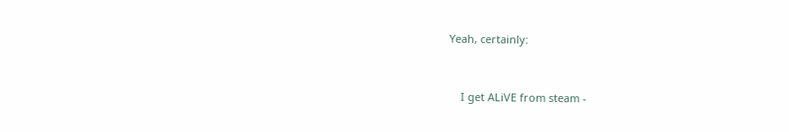Yeah, certainly:


    I get ALiVE from steam -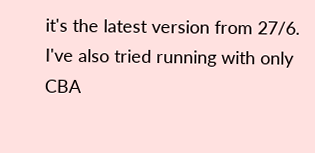it's the latest version from 27/6. I've also tried running with only CBA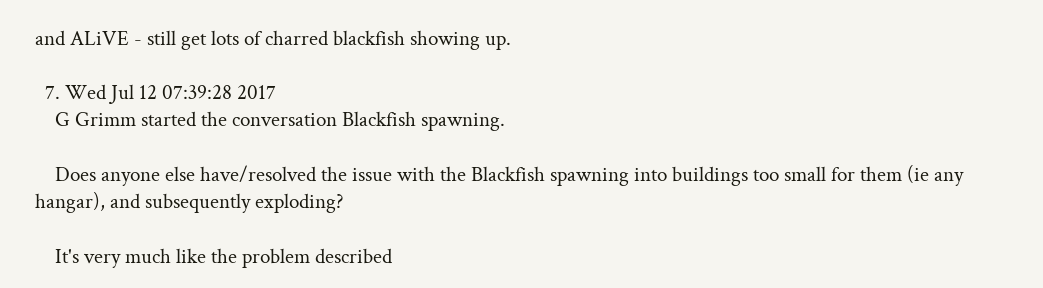and ALiVE - still get lots of charred blackfish showing up.

  7. Wed Jul 12 07:39:28 2017
    G Grimm started the conversation Blackfish spawning.

    Does anyone else have/resolved the issue with the Blackfish spawning into buildings too small for them (ie any hangar), and subsequently exploding?

    It's very much like the problem described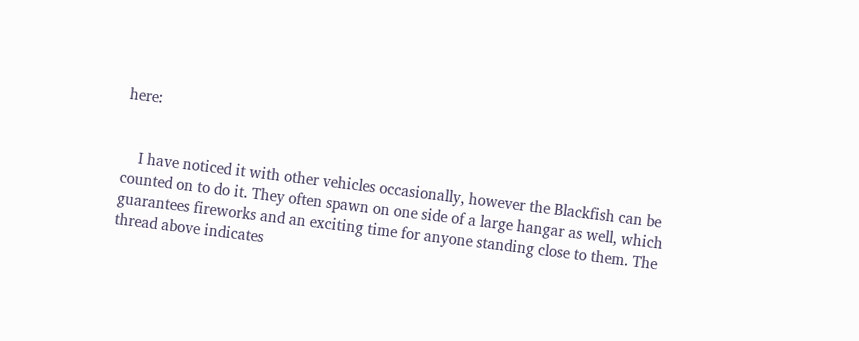here:


    I have noticed it with other vehicles occasionally, however the Blackfish can be counted on to do it. They often spawn on one side of a large hangar as well, which guarantees fireworks and an exciting time for anyone standing close to them. The thread above indicates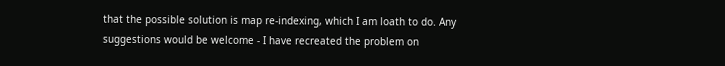that the possible solution is map re-indexing, which I am loath to do. Any suggestions would be welcome - I have recreated the problem on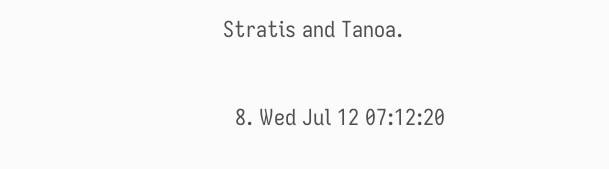Stratis and Tanoa.

  8. Wed Jul 12 07:12:20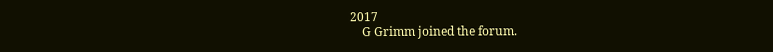2017
    G Grimm joined the forum.